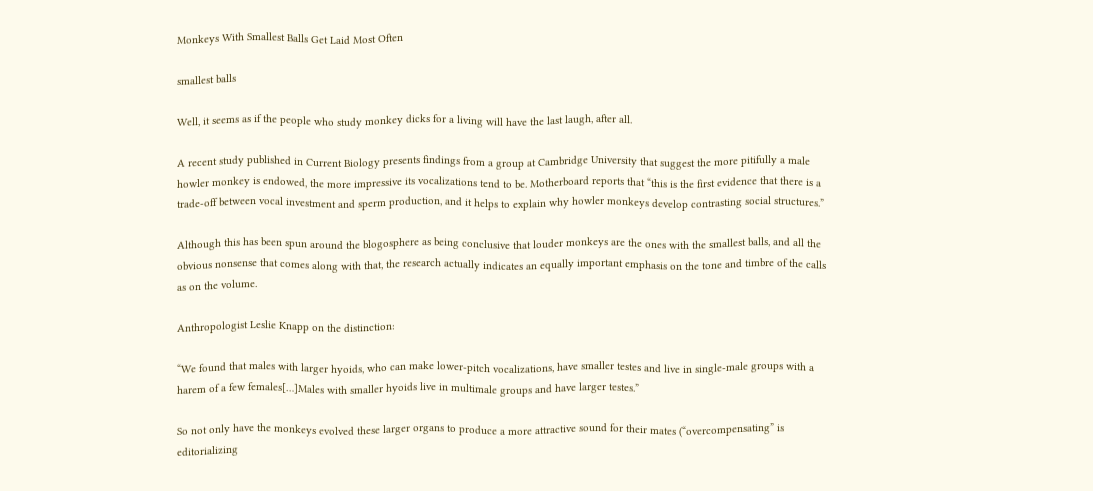Monkeys With Smallest Balls Get Laid Most Often

smallest balls

Well, it seems as if the people who study monkey dicks for a living will have the last laugh, after all.

A recent study published in Current Biology presents findings from a group at Cambridge University that suggest the more pitifully a male howler monkey is endowed, the more impressive its vocalizations tend to be. Motherboard reports that “this is the first evidence that there is a trade-off between vocal investment and sperm production, and it helps to explain why howler monkeys develop contrasting social structures.”

Although this has been spun around the blogosphere as being conclusive that louder monkeys are the ones with the smallest balls, and all the obvious nonsense that comes along with that, the research actually indicates an equally important emphasis on the tone and timbre of the calls as on the volume.

Anthropologist Leslie Knapp on the distinction:

“We found that males with larger hyoids, who can make lower-pitch vocalizations, have smaller testes and live in single-male groups with a harem of a few females[…]Males with smaller hyoids live in multimale groups and have larger testes.”

So not only have the monkeys evolved these larger organs to produce a more attractive sound for their mates (“overcompensating” is editorializing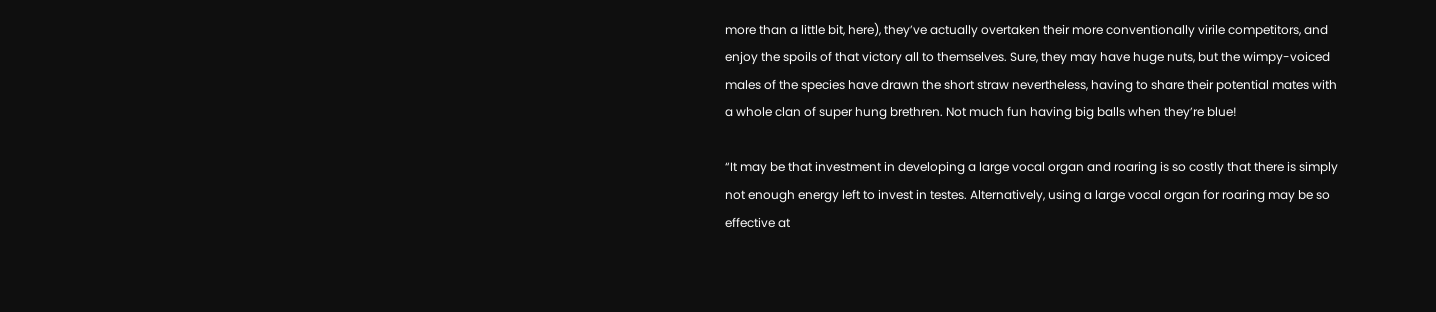more than a little bit, here), they’ve actually overtaken their more conventionally virile competitors, and enjoy the spoils of that victory all to themselves. Sure, they may have huge nuts, but the wimpy-voiced males of the species have drawn the short straw nevertheless, having to share their potential mates with a whole clan of super hung brethren. Not much fun having big balls when they’re blue!

“It may be that investment in developing a large vocal organ and roaring is so costly that there is simply not enough energy left to invest in testes. Alternatively, using a large vocal organ for roaring may be so effective at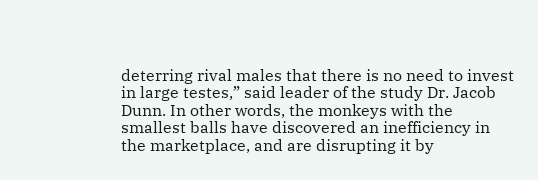deterring rival males that there is no need to invest in large testes,” said leader of the study Dr. Jacob Dunn. In other words, the monkeys with the smallest balls have discovered an inefficiency in the marketplace, and are disrupting it by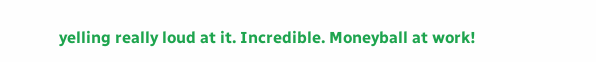yelling really loud at it. Incredible. Moneyball at work!